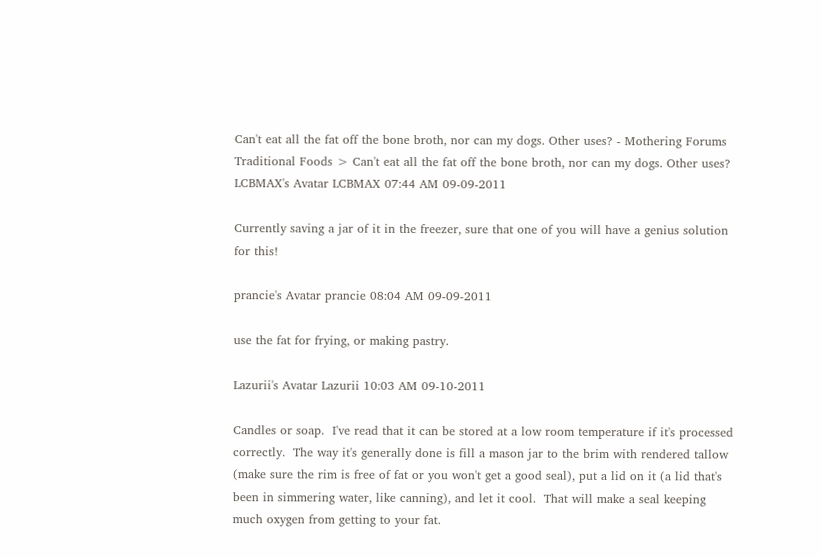Can't eat all the fat off the bone broth, nor can my dogs. Other uses? - Mothering Forums
Traditional Foods > Can't eat all the fat off the bone broth, nor can my dogs. Other uses?
LCBMAX's Avatar LCBMAX 07:44 AM 09-09-2011

Currently saving a jar of it in the freezer, sure that one of you will have a genius solution for this!

prancie's Avatar prancie 08:04 AM 09-09-2011

use the fat for frying, or making pastry.

Lazurii's Avatar Lazurii 10:03 AM 09-10-2011

Candles or soap.  I've read that it can be stored at a low room temperature if it's processed correctly.  The way it's generally done is fill a mason jar to the brim with rendered tallow (make sure the rim is free of fat or you won't get a good seal), put a lid on it (a lid that's been in simmering water, like canning), and let it cool.  That will make a seal keeping much oxygen from getting to your fat.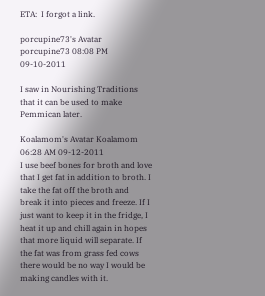ETA:  I forgot a link.

porcupine73's Avatar porcupine73 08:08 PM 09-10-2011

I saw in Nourishing Traditions that it can be used to make Pemmican later.

Koalamom's Avatar Koalamom 06:28 AM 09-12-2011
I use beef bones for broth and love that I get fat in addition to broth. I take the fat off the broth and break it into pieces and freeze. If I just want to keep it in the fridge, I heat it up and chill again in hopes that more liquid will separate. If the fat was from grass fed cows there would be no way I would be making candles with it.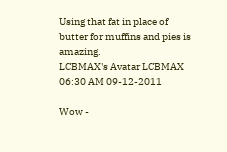Using that fat in place of butter for muffins and pies is amazing.
LCBMAX's Avatar LCBMAX 06:30 AM 09-12-2011

Wow -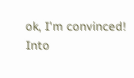ok, I'm convinced! Into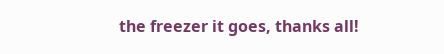the freezer it goes, thanks all!